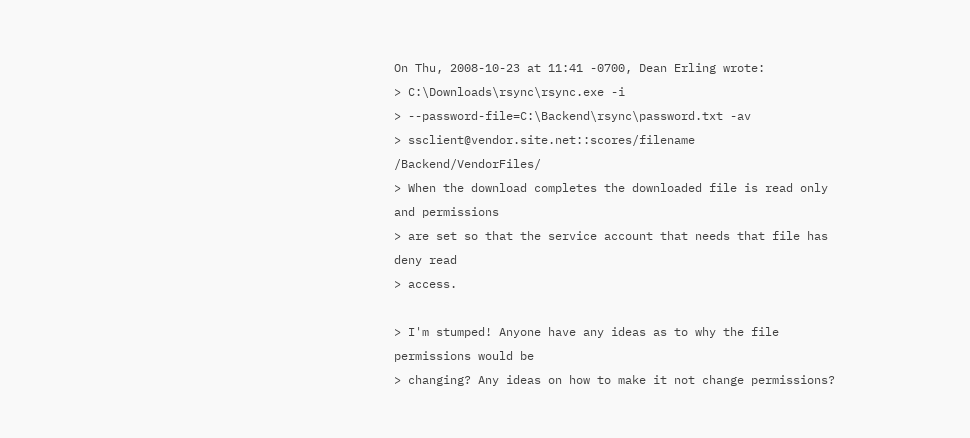On Thu, 2008-10-23 at 11:41 -0700, Dean Erling wrote:
> C:\Downloads\rsync\rsync.exe -i
> --password-file=C:\Backend\rsync\password.txt -av
> ssclient@vendor.site.net::scores/filename /Backend/VendorFiles/
> When the download completes the downloaded file is read only and permissions
> are set so that the service account that needs that file has deny read
> access.

> I'm stumped! Anyone have any ideas as to why the file permissions would be
> changing? Any ideas on how to make it not change permissions?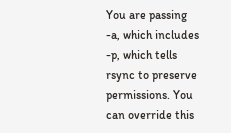You are passing -a, which includes -p, which tells rsync to preserve
permissions. You can override this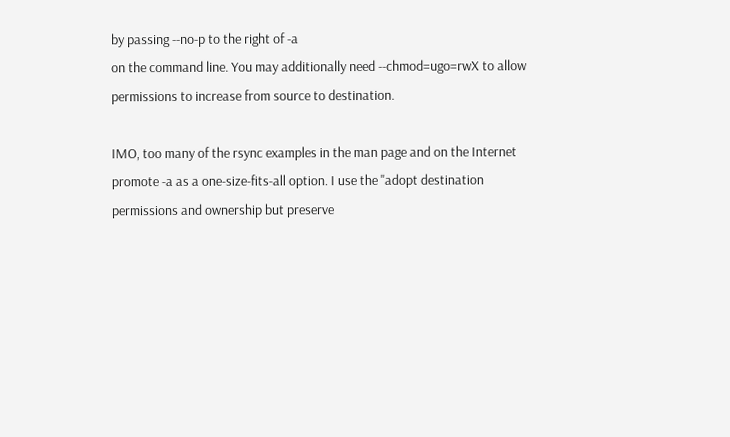by passing --no-p to the right of -a
on the command line. You may additionally need --chmod=ugo=rwX to allow
permissions to increase from source to destination.

IMO, too many of the rsync examples in the man page and on the Internet
promote -a as a one-size-fits-all option. I use the "adopt destination
permissions and ownership but preserve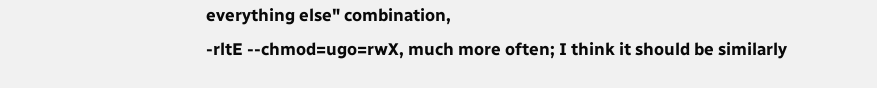everything else" combination,
-rltE --chmod=ugo=rwX, much more often; I think it should be similarly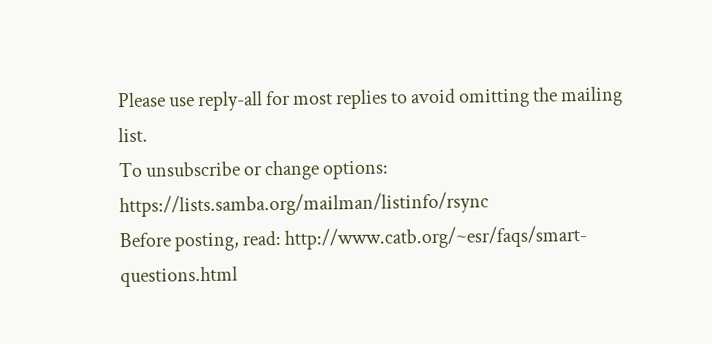Please use reply-all for most replies to avoid omitting the mailing list.
To unsubscribe or change options: https://lists.samba.org/mailman/listinfo/rsync
Before posting, read: http://www.catb.org/~esr/faqs/smart-questions.html